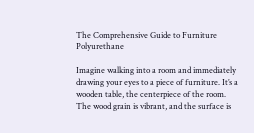The Comprehensive Guide to Furniture Polyurethane

Imagine walking into a room and immediately drawing your eyes to a piece of furniture. It’s a wooden table, the centerpiece of the room. The wood grain is vibrant, and the surface is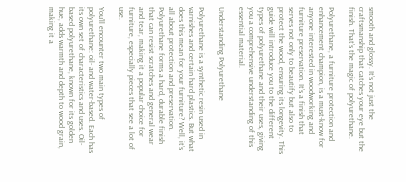smooth and glossy. It’s not just the craftsmanship that catches your eye but the finish. That’s the magic of polyurethane.

Polyurethane, a furniture protection and enhancement champion, is a must-know for anyone interested in woodworking and furniture preservation. It’s a finish that serves not only to beautify but also to protect the wood, ensuring its longevity. This guide will introduce you to the different types of polyurethane and their uses, giving you a comprehensive understanding of this essential material.

Understanding Polyurethane

Polyurethane is a synthetic resin used in varnishes and certain hard plastics. But what does this mean for your furniture? Well, it’s all about protection and preservation. Polyurethane forms a hard, durable finish that can resist scratches and general wear and tear, making it a popular choice for furniture, especially pieces that see a lot of use.

You’ll encounter two main types of polyurethane: oil- and water-based. Each has its own set of characteristics and uses. Oil-based polyurethane, known for its golden hue, adds warmth and depth to wood grain, making it a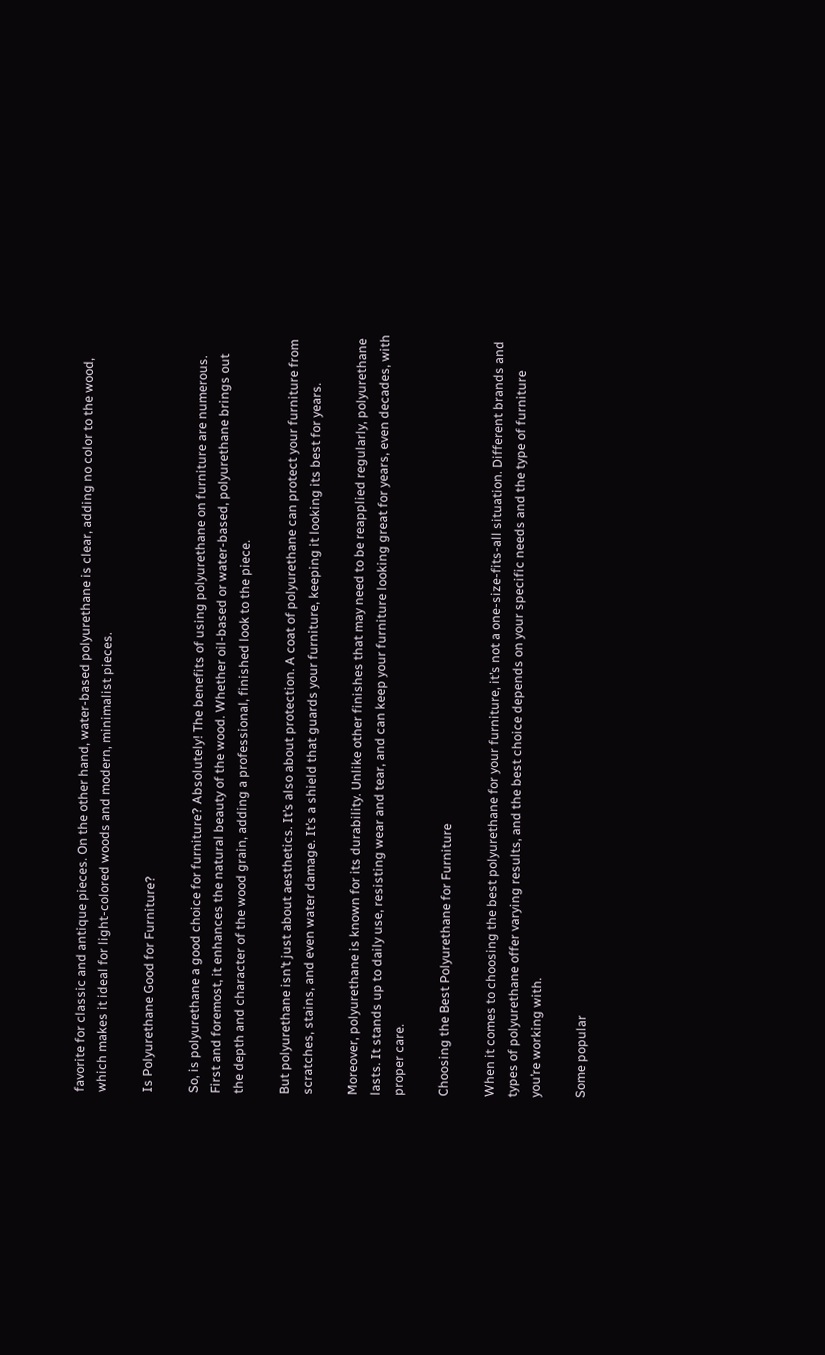favorite for classic and antique pieces. On the other hand, water-based polyurethane is clear, adding no color to the wood, which makes it ideal for light-colored woods and modern, minimalist pieces.

Is Polyurethane Good for Furniture?

So, is polyurethane a good choice for furniture? Absolutely! The benefits of using polyurethane on furniture are numerous. First and foremost, it enhances the natural beauty of the wood. Whether oil-based or water-based, polyurethane brings out the depth and character of the wood grain, adding a professional, finished look to the piece.

But polyurethane isn’t just about aesthetics. It’s also about protection. A coat of polyurethane can protect your furniture from scratches, stains, and even water damage. It’s a shield that guards your furniture, keeping it looking its best for years.

Moreover, polyurethane is known for its durability. Unlike other finishes that may need to be reapplied regularly, polyurethane lasts. It stands up to daily use, resisting wear and tear, and can keep your furniture looking great for years, even decades, with proper care.

Choosing the Best Polyurethane for Furniture

When it comes to choosing the best polyurethane for your furniture, it’s not a one-size-fits-all situation. Different brands and types of polyurethane offer varying results, and the best choice depends on your specific needs and the type of furniture you’re working with.

Some popular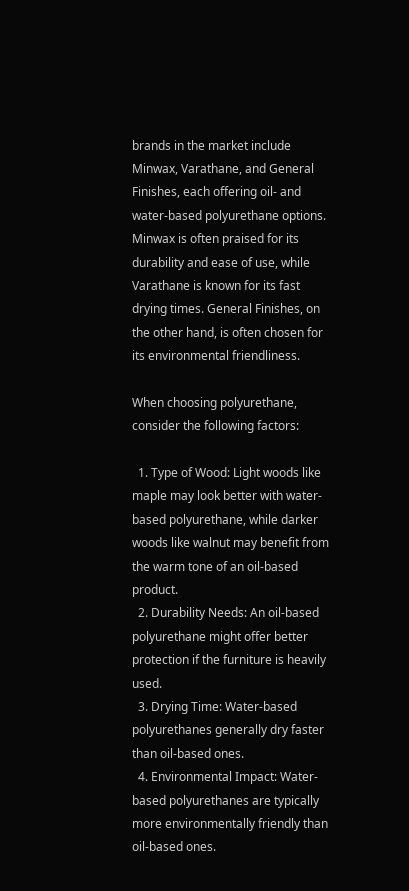brands in the market include Minwax, Varathane, and General Finishes, each offering oil- and water-based polyurethane options. Minwax is often praised for its durability and ease of use, while Varathane is known for its fast drying times. General Finishes, on the other hand, is often chosen for its environmental friendliness.

When choosing polyurethane, consider the following factors:

  1. Type of Wood: Light woods like maple may look better with water-based polyurethane, while darker woods like walnut may benefit from the warm tone of an oil-based product.
  2. Durability Needs: An oil-based polyurethane might offer better protection if the furniture is heavily used.
  3. Drying Time: Water-based polyurethanes generally dry faster than oil-based ones.
  4. Environmental Impact: Water-based polyurethanes are typically more environmentally friendly than oil-based ones.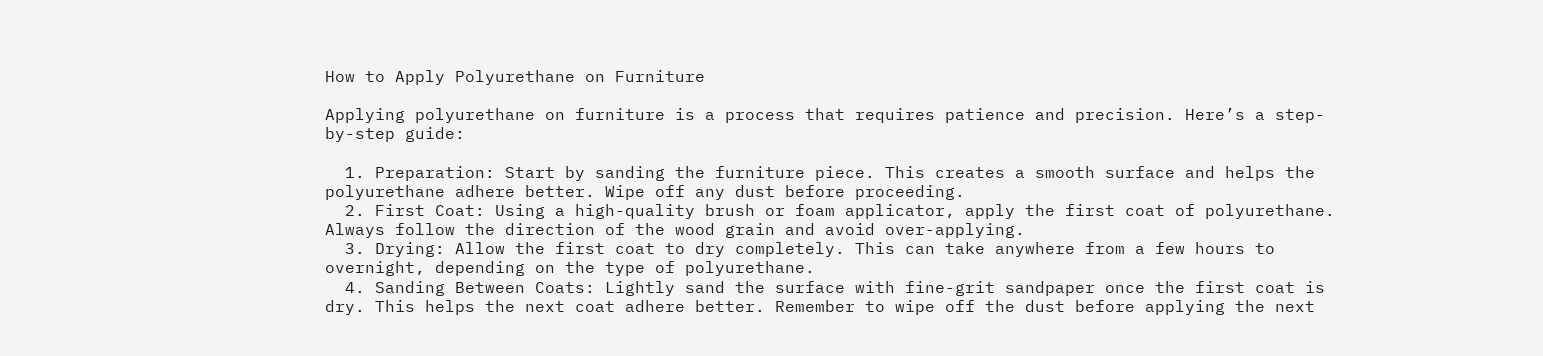How to Apply Polyurethane on Furniture

Applying polyurethane on furniture is a process that requires patience and precision. Here’s a step-by-step guide:

  1. Preparation: Start by sanding the furniture piece. This creates a smooth surface and helps the polyurethane adhere better. Wipe off any dust before proceeding.
  2. First Coat: Using a high-quality brush or foam applicator, apply the first coat of polyurethane. Always follow the direction of the wood grain and avoid over-applying.
  3. Drying: Allow the first coat to dry completely. This can take anywhere from a few hours to overnight, depending on the type of polyurethane.
  4. Sanding Between Coats: Lightly sand the surface with fine-grit sandpaper once the first coat is dry. This helps the next coat adhere better. Remember to wipe off the dust before applying the next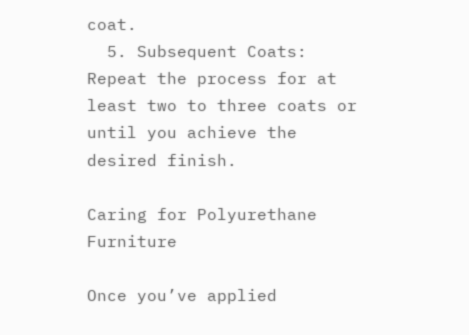coat.
  5. Subsequent Coats: Repeat the process for at least two to three coats or until you achieve the desired finish.

Caring for Polyurethane Furniture

Once you’ve applied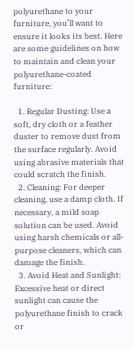polyurethane to your furniture, you’ll want to ensure it looks its best. Here are some guidelines on how to maintain and clean your polyurethane-coated furniture:

  1. Regular Dusting: Use a soft, dry cloth or a feather duster to remove dust from the surface regularly. Avoid using abrasive materials that could scratch the finish.
  2. Cleaning: For deeper cleaning, use a damp cloth. If necessary, a mild soap solution can be used. Avoid using harsh chemicals or all-purpose cleaners, which can damage the finish.
  3. Avoid Heat and Sunlight: Excessive heat or direct sunlight can cause the polyurethane finish to crack or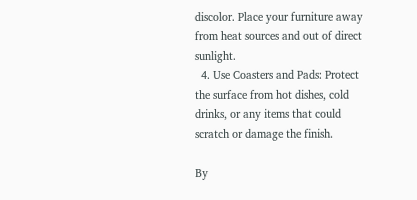discolor. Place your furniture away from heat sources and out of direct sunlight.
  4. Use Coasters and Pads: Protect the surface from hot dishes, cold drinks, or any items that could scratch or damage the finish.

By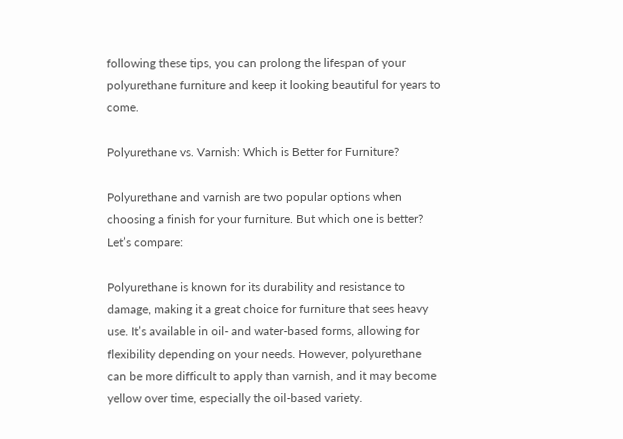following these tips, you can prolong the lifespan of your polyurethane furniture and keep it looking beautiful for years to come.

Polyurethane vs. Varnish: Which is Better for Furniture?

Polyurethane and varnish are two popular options when choosing a finish for your furniture. But which one is better? Let’s compare:

Polyurethane is known for its durability and resistance to damage, making it a great choice for furniture that sees heavy use. It’s available in oil- and water-based forms, allowing for flexibility depending on your needs. However, polyurethane can be more difficult to apply than varnish, and it may become yellow over time, especially the oil-based variety.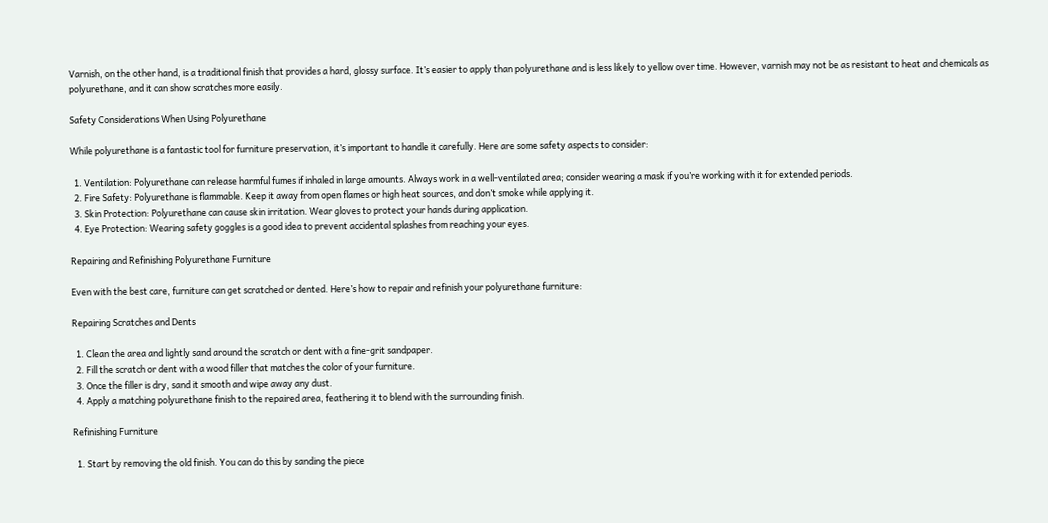Varnish, on the other hand, is a traditional finish that provides a hard, glossy surface. It’s easier to apply than polyurethane and is less likely to yellow over time. However, varnish may not be as resistant to heat and chemicals as polyurethane, and it can show scratches more easily.

Safety Considerations When Using Polyurethane

While polyurethane is a fantastic tool for furniture preservation, it’s important to handle it carefully. Here are some safety aspects to consider:

  1. Ventilation: Polyurethane can release harmful fumes if inhaled in large amounts. Always work in a well-ventilated area; consider wearing a mask if you’re working with it for extended periods.
  2. Fire Safety: Polyurethane is flammable. Keep it away from open flames or high heat sources, and don’t smoke while applying it.
  3. Skin Protection: Polyurethane can cause skin irritation. Wear gloves to protect your hands during application.
  4. Eye Protection: Wearing safety goggles is a good idea to prevent accidental splashes from reaching your eyes.

Repairing and Refinishing Polyurethane Furniture

Even with the best care, furniture can get scratched or dented. Here’s how to repair and refinish your polyurethane furniture:

Repairing Scratches and Dents

  1. Clean the area and lightly sand around the scratch or dent with a fine-grit sandpaper.
  2. Fill the scratch or dent with a wood filler that matches the color of your furniture.
  3. Once the filler is dry, sand it smooth and wipe away any dust.
  4. Apply a matching polyurethane finish to the repaired area, feathering it to blend with the surrounding finish.

Refinishing Furniture

  1. Start by removing the old finish. You can do this by sanding the piece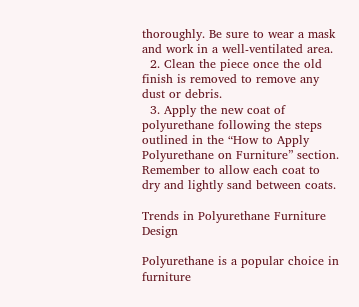thoroughly. Be sure to wear a mask and work in a well-ventilated area.
  2. Clean the piece once the old finish is removed to remove any dust or debris.
  3. Apply the new coat of polyurethane following the steps outlined in the “How to Apply Polyurethane on Furniture” section. Remember to allow each coat to dry and lightly sand between coats.

Trends in Polyurethane Furniture Design

Polyurethane is a popular choice in furniture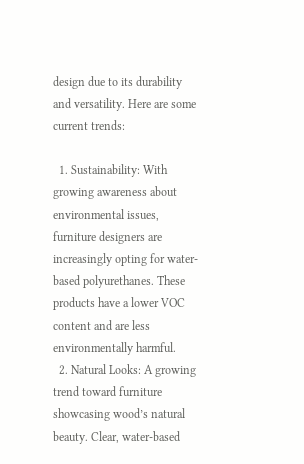design due to its durability and versatility. Here are some current trends:

  1. Sustainability: With growing awareness about environmental issues, furniture designers are increasingly opting for water-based polyurethanes. These products have a lower VOC content and are less environmentally harmful.
  2. Natural Looks: A growing trend toward furniture showcasing wood’s natural beauty. Clear, water-based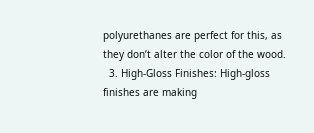polyurethanes are perfect for this, as they don’t alter the color of the wood.
  3. High-Gloss Finishes: High-gloss finishes are making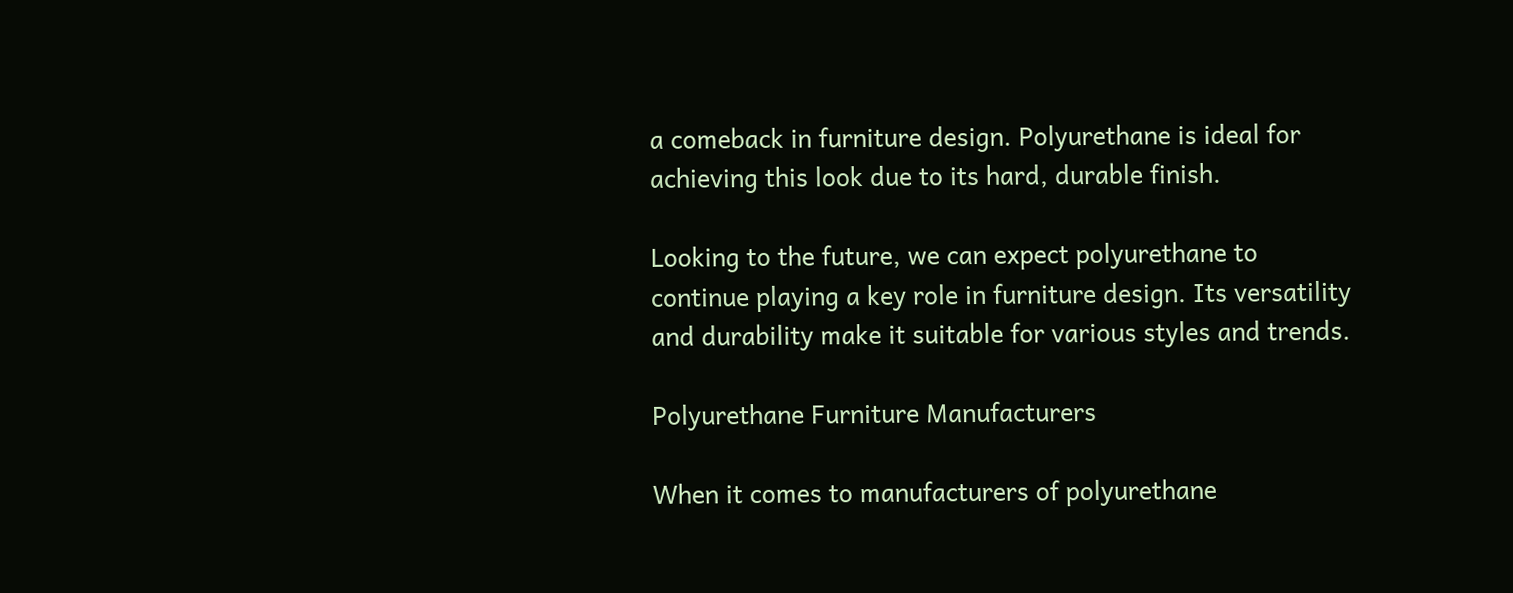a comeback in furniture design. Polyurethane is ideal for achieving this look due to its hard, durable finish.

Looking to the future, we can expect polyurethane to continue playing a key role in furniture design. Its versatility and durability make it suitable for various styles and trends.

Polyurethane Furniture Manufacturers

When it comes to manufacturers of polyurethane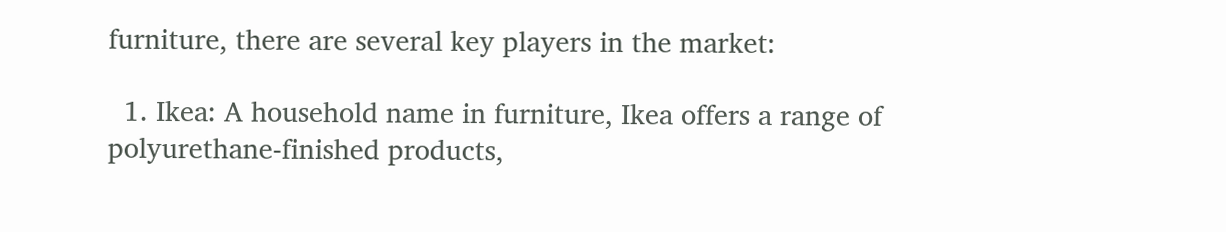furniture, there are several key players in the market:

  1. Ikea: A household name in furniture, Ikea offers a range of polyurethane-finished products,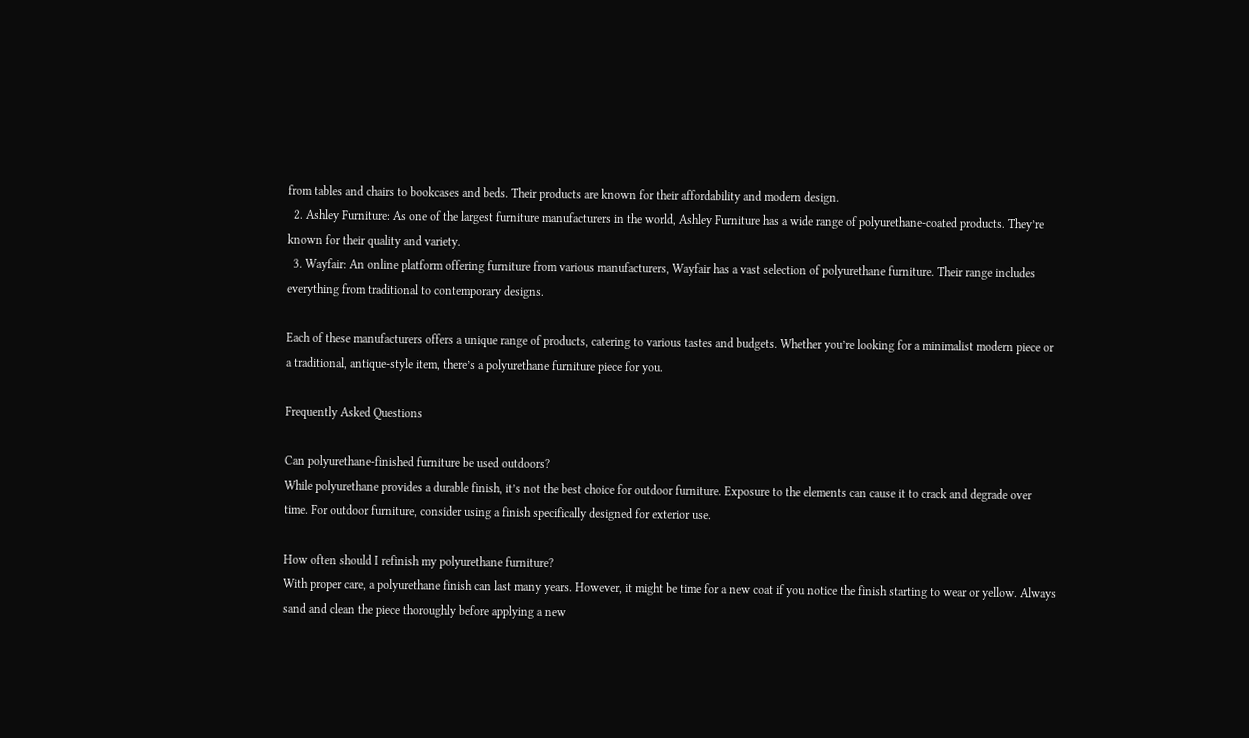from tables and chairs to bookcases and beds. Their products are known for their affordability and modern design.
  2. Ashley Furniture: As one of the largest furniture manufacturers in the world, Ashley Furniture has a wide range of polyurethane-coated products. They’re known for their quality and variety.
  3. Wayfair: An online platform offering furniture from various manufacturers, Wayfair has a vast selection of polyurethane furniture. Their range includes everything from traditional to contemporary designs.

Each of these manufacturers offers a unique range of products, catering to various tastes and budgets. Whether you’re looking for a minimalist modern piece or a traditional, antique-style item, there’s a polyurethane furniture piece for you.

Frequently Asked Questions

Can polyurethane-finished furniture be used outdoors?
While polyurethane provides a durable finish, it’s not the best choice for outdoor furniture. Exposure to the elements can cause it to crack and degrade over time. For outdoor furniture, consider using a finish specifically designed for exterior use.

How often should I refinish my polyurethane furniture?
With proper care, a polyurethane finish can last many years. However, it might be time for a new coat if you notice the finish starting to wear or yellow. Always sand and clean the piece thoroughly before applying a new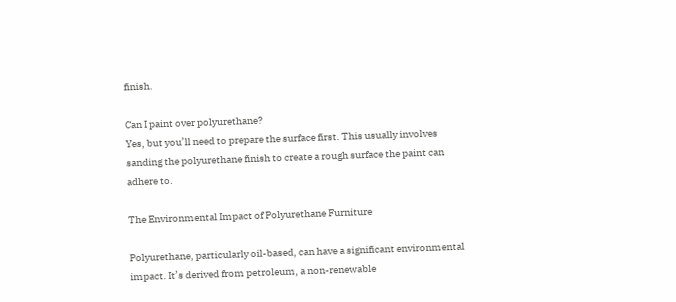finish.

Can I paint over polyurethane?
Yes, but you’ll need to prepare the surface first. This usually involves sanding the polyurethane finish to create a rough surface the paint can adhere to.

The Environmental Impact of Polyurethane Furniture

Polyurethane, particularly oil-based, can have a significant environmental impact. It’s derived from petroleum, a non-renewable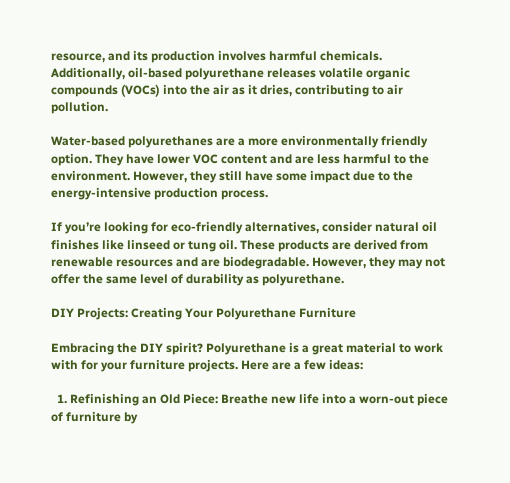resource, and its production involves harmful chemicals. Additionally, oil-based polyurethane releases volatile organic compounds (VOCs) into the air as it dries, contributing to air pollution.

Water-based polyurethanes are a more environmentally friendly option. They have lower VOC content and are less harmful to the environment. However, they still have some impact due to the energy-intensive production process.

If you’re looking for eco-friendly alternatives, consider natural oil finishes like linseed or tung oil. These products are derived from renewable resources and are biodegradable. However, they may not offer the same level of durability as polyurethane.

DIY Projects: Creating Your Polyurethane Furniture

Embracing the DIY spirit? Polyurethane is a great material to work with for your furniture projects. Here are a few ideas:

  1. Refinishing an Old Piece: Breathe new life into a worn-out piece of furniture by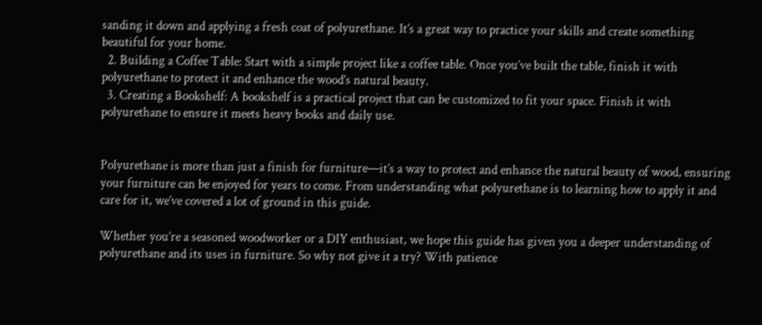sanding it down and applying a fresh coat of polyurethane. It’s a great way to practice your skills and create something beautiful for your home.
  2. Building a Coffee Table: Start with a simple project like a coffee table. Once you’ve built the table, finish it with polyurethane to protect it and enhance the wood’s natural beauty.
  3. Creating a Bookshelf: A bookshelf is a practical project that can be customized to fit your space. Finish it with polyurethane to ensure it meets heavy books and daily use.


Polyurethane is more than just a finish for furniture—it’s a way to protect and enhance the natural beauty of wood, ensuring your furniture can be enjoyed for years to come. From understanding what polyurethane is to learning how to apply it and care for it, we’ve covered a lot of ground in this guide.

Whether you’re a seasoned woodworker or a DIY enthusiast, we hope this guide has given you a deeper understanding of polyurethane and its uses in furniture. So why not give it a try? With patience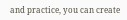and practice, you can create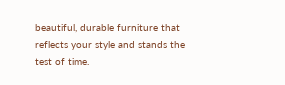beautiful, durable furniture that reflects your style and stands the test of time.